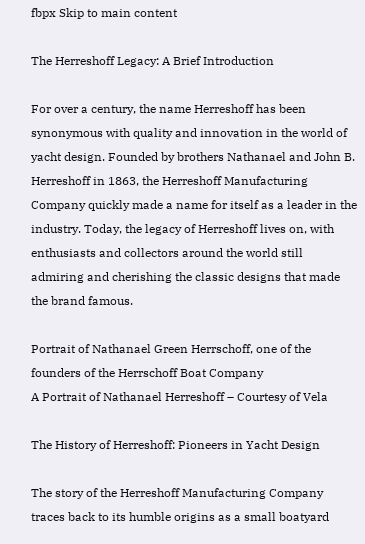fbpx Skip to main content

The Herreshoff Legacy: A Brief Introduction

For over a century, the name Herreshoff has been synonymous with quality and innovation in the world of yacht design. Founded by brothers Nathanael and John B. Herreshoff in 1863, the Herreshoff Manufacturing Company quickly made a name for itself as a leader in the industry. Today, the legacy of Herreshoff lives on, with enthusiasts and collectors around the world still admiring and cherishing the classic designs that made the brand famous.

Portrait of Nathanael Green Herrschoff, one of the founders of the Herrschoff Boat Company
A Portrait of Nathanael Herreshoff – Courtesy of Vela

The History of Herreshoff: Pioneers in Yacht Design

The story of the Herreshoff Manufacturing Company traces back to its humble origins as a small boatyard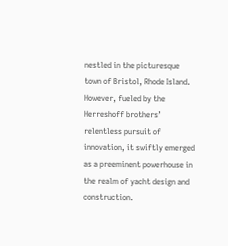nestled in the picturesque town of Bristol, Rhode Island. However, fueled by the Herreshoff brothers’ relentless pursuit of innovation, it swiftly emerged as a preeminent powerhouse in the realm of yacht design and construction.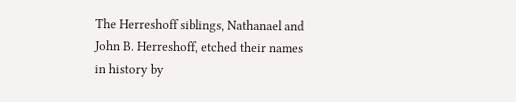The Herreshoff siblings, Nathanael and John B. Herreshoff, etched their names in history by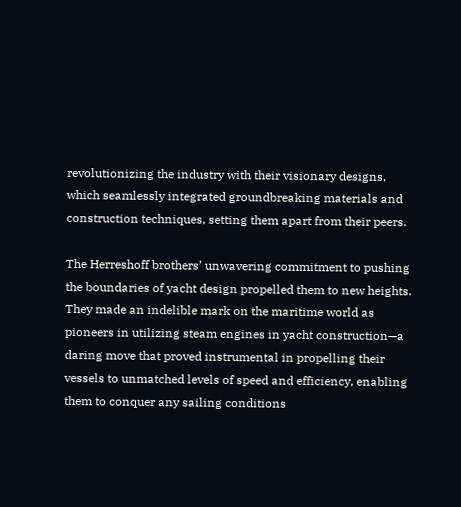revolutionizing the industry with their visionary designs, which seamlessly integrated groundbreaking materials and construction techniques, setting them apart from their peers.

The Herreshoff brothers’ unwavering commitment to pushing the boundaries of yacht design propelled them to new heights. They made an indelible mark on the maritime world as pioneers in utilizing steam engines in yacht construction—a daring move that proved instrumental in propelling their vessels to unmatched levels of speed and efficiency, enabling them to conquer any sailing conditions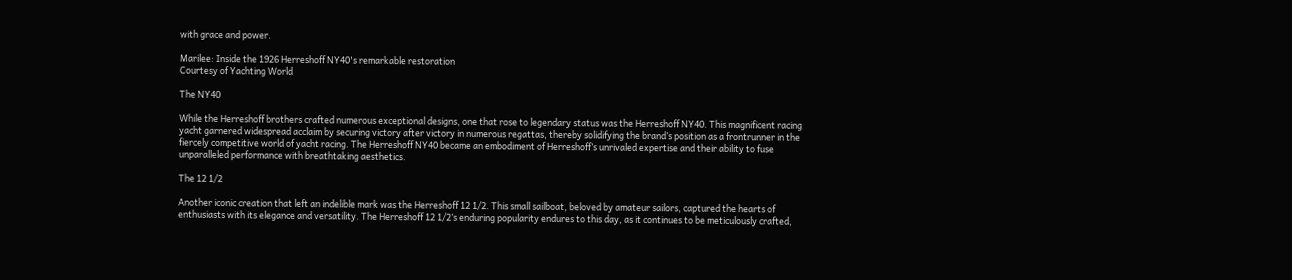with grace and power.

Marilee: Inside the 1926 Herreshoff NY40's remarkable restoration
Courtesy of Yachting World

The NY40

While the Herreshoff brothers crafted numerous exceptional designs, one that rose to legendary status was the Herreshoff NY40. This magnificent racing yacht garnered widespread acclaim by securing victory after victory in numerous regattas, thereby solidifying the brand’s position as a frontrunner in the fiercely competitive world of yacht racing. The Herreshoff NY40 became an embodiment of Herreshoff’s unrivaled expertise and their ability to fuse unparalleled performance with breathtaking aesthetics.

The 12 1/2

Another iconic creation that left an indelible mark was the Herreshoff 12 1/2. This small sailboat, beloved by amateur sailors, captured the hearts of enthusiasts with its elegance and versatility. The Herreshoff 12 1/2’s enduring popularity endures to this day, as it continues to be meticulously crafted,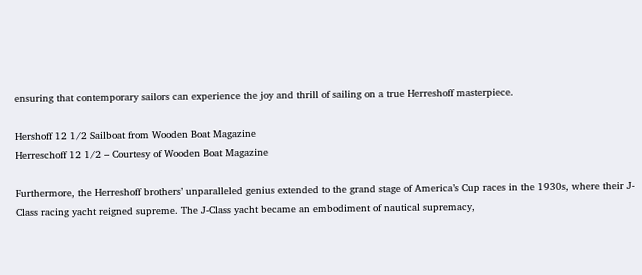ensuring that contemporary sailors can experience the joy and thrill of sailing on a true Herreshoff masterpiece.

Hershoff 12 1/2 Sailboat from Wooden Boat Magazine
Herreschoff 12 1/2 – Courtesy of Wooden Boat Magazine

Furthermore, the Herreshoff brothers’ unparalleled genius extended to the grand stage of America’s Cup races in the 1930s, where their J-Class racing yacht reigned supreme. The J-Class yacht became an embodiment of nautical supremacy,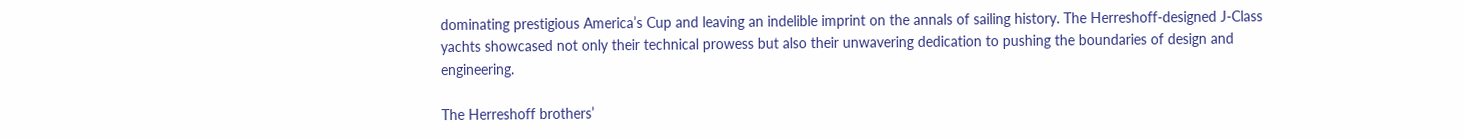dominating prestigious America’s Cup and leaving an indelible imprint on the annals of sailing history. The Herreshoff-designed J-Class yachts showcased not only their technical prowess but also their unwavering dedication to pushing the boundaries of design and engineering.

The Herreshoff brothers’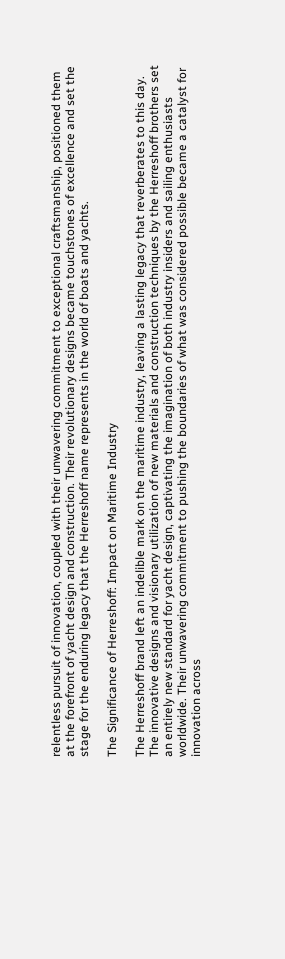relentless pursuit of innovation, coupled with their unwavering commitment to exceptional craftsmanship, positioned them at the forefront of yacht design and construction. Their revolutionary designs became touchstones of excellence and set the stage for the enduring legacy that the Herreshoff name represents in the world of boats and yachts.

The Significance of Herreshoff: Impact on Maritime Industry

The Herreshoff brand left an indelible mark on the maritime industry, leaving a lasting legacy that reverberates to this day. The innovative designs and visionary utilization of new materials and construction techniques by the Herreshoff brothers set an entirely new standard for yacht design, captivating the imagination of both industry insiders and sailing enthusiasts worldwide. Their unwavering commitment to pushing the boundaries of what was considered possible became a catalyst for innovation across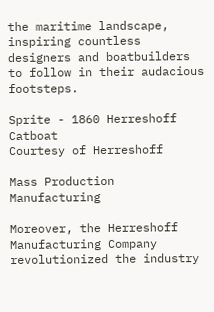the maritime landscape, inspiring countless designers and boatbuilders to follow in their audacious footsteps.

Sprite - 1860 Herreshoff Catboat
Courtesy of Herreshoff

Mass Production Manufacturing

Moreover, the Herreshoff Manufacturing Company revolutionized the industry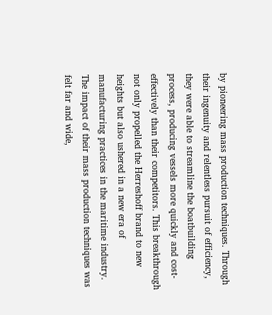by pioneering mass production techniques. Through their ingenuity and relentless pursuit of efficiency, they were able to streamline the boatbuilding process, producing vessels more quickly and cost-effectively than their competitors. This breakthrough not only propelled the Herreshoff brand to new heights but also ushered in a new era of manufacturing practices in the maritime industry. The impact of their mass production techniques was felt far and wide,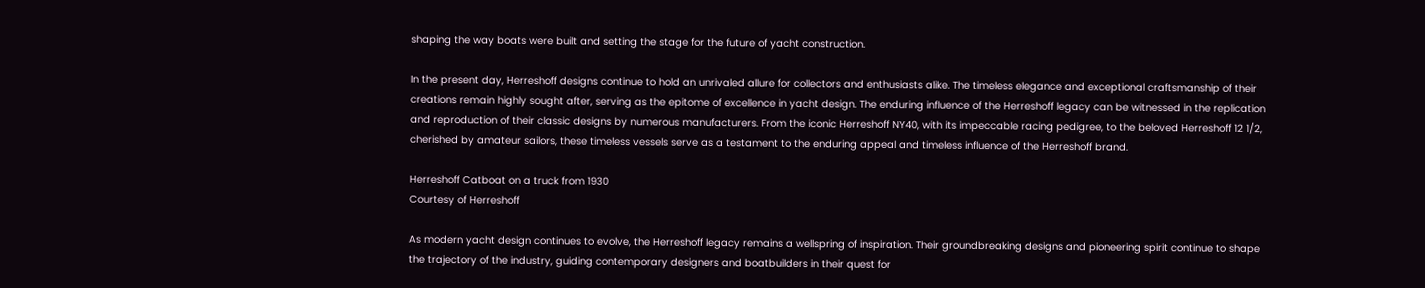shaping the way boats were built and setting the stage for the future of yacht construction.

In the present day, Herreshoff designs continue to hold an unrivaled allure for collectors and enthusiasts alike. The timeless elegance and exceptional craftsmanship of their creations remain highly sought after, serving as the epitome of excellence in yacht design. The enduring influence of the Herreshoff legacy can be witnessed in the replication and reproduction of their classic designs by numerous manufacturers. From the iconic Herreshoff NY40, with its impeccable racing pedigree, to the beloved Herreshoff 12 1/2, cherished by amateur sailors, these timeless vessels serve as a testament to the enduring appeal and timeless influence of the Herreshoff brand.

Herreshoff Catboat on a truck from 1930
Courtesy of Herreshoff

As modern yacht design continues to evolve, the Herreshoff legacy remains a wellspring of inspiration. Their groundbreaking designs and pioneering spirit continue to shape the trajectory of the industry, guiding contemporary designers and boatbuilders in their quest for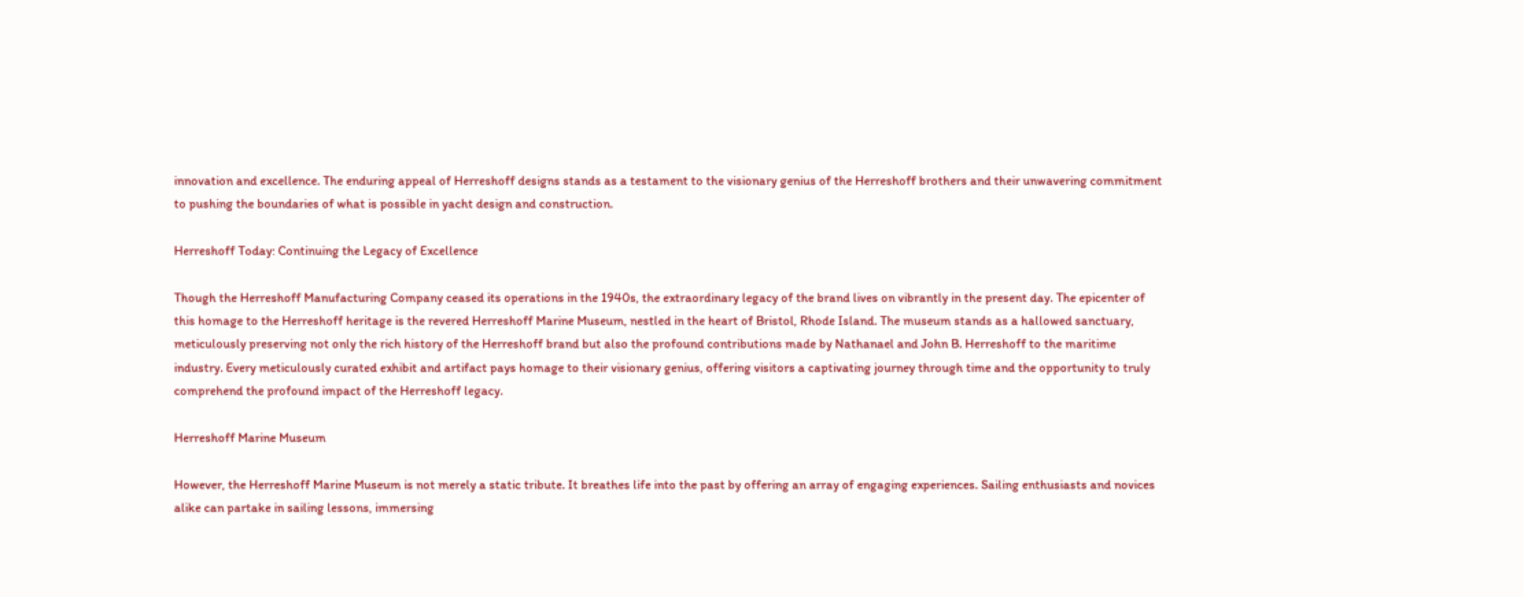innovation and excellence. The enduring appeal of Herreshoff designs stands as a testament to the visionary genius of the Herreshoff brothers and their unwavering commitment to pushing the boundaries of what is possible in yacht design and construction.

Herreshoff Today: Continuing the Legacy of Excellence

Though the Herreshoff Manufacturing Company ceased its operations in the 1940s, the extraordinary legacy of the brand lives on vibrantly in the present day. The epicenter of this homage to the Herreshoff heritage is the revered Herreshoff Marine Museum, nestled in the heart of Bristol, Rhode Island. The museum stands as a hallowed sanctuary, meticulously preserving not only the rich history of the Herreshoff brand but also the profound contributions made by Nathanael and John B. Herreshoff to the maritime industry. Every meticulously curated exhibit and artifact pays homage to their visionary genius, offering visitors a captivating journey through time and the opportunity to truly comprehend the profound impact of the Herreshoff legacy.

Herreshoff Marine Museum

However, the Herreshoff Marine Museum is not merely a static tribute. It breathes life into the past by offering an array of engaging experiences. Sailing enthusiasts and novices alike can partake in sailing lessons, immersing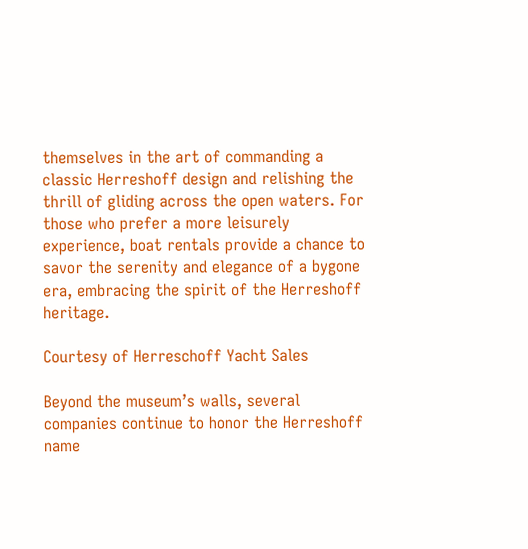themselves in the art of commanding a classic Herreshoff design and relishing the thrill of gliding across the open waters. For those who prefer a more leisurely experience, boat rentals provide a chance to savor the serenity and elegance of a bygone era, embracing the spirit of the Herreshoff heritage.

Courtesy of Herreschoff Yacht Sales

Beyond the museum’s walls, several companies continue to honor the Herreshoff name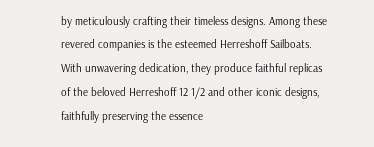by meticulously crafting their timeless designs. Among these revered companies is the esteemed Herreshoff Sailboats. With unwavering dedication, they produce faithful replicas of the beloved Herreshoff 12 1/2 and other iconic designs, faithfully preserving the essence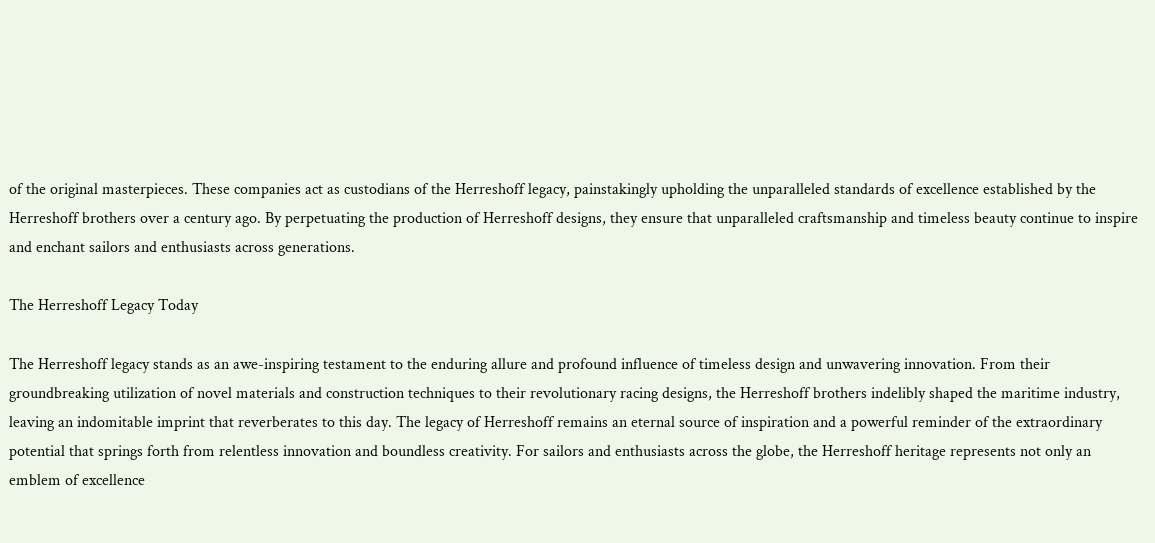of the original masterpieces. These companies act as custodians of the Herreshoff legacy, painstakingly upholding the unparalleled standards of excellence established by the Herreshoff brothers over a century ago. By perpetuating the production of Herreshoff designs, they ensure that unparalleled craftsmanship and timeless beauty continue to inspire and enchant sailors and enthusiasts across generations.

The Herreshoff Legacy Today

The Herreshoff legacy stands as an awe-inspiring testament to the enduring allure and profound influence of timeless design and unwavering innovation. From their groundbreaking utilization of novel materials and construction techniques to their revolutionary racing designs, the Herreshoff brothers indelibly shaped the maritime industry, leaving an indomitable imprint that reverberates to this day. The legacy of Herreshoff remains an eternal source of inspiration and a powerful reminder of the extraordinary potential that springs forth from relentless innovation and boundless creativity. For sailors and enthusiasts across the globe, the Herreshoff heritage represents not only an emblem of excellence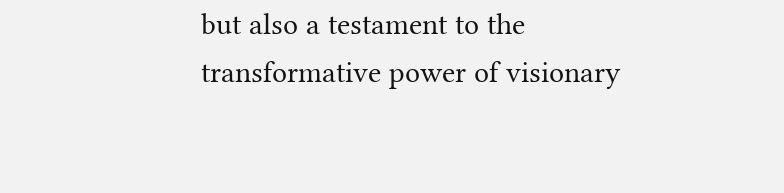but also a testament to the transformative power of visionary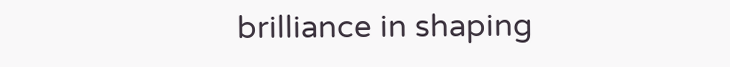brilliance in shaping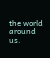the world around us.